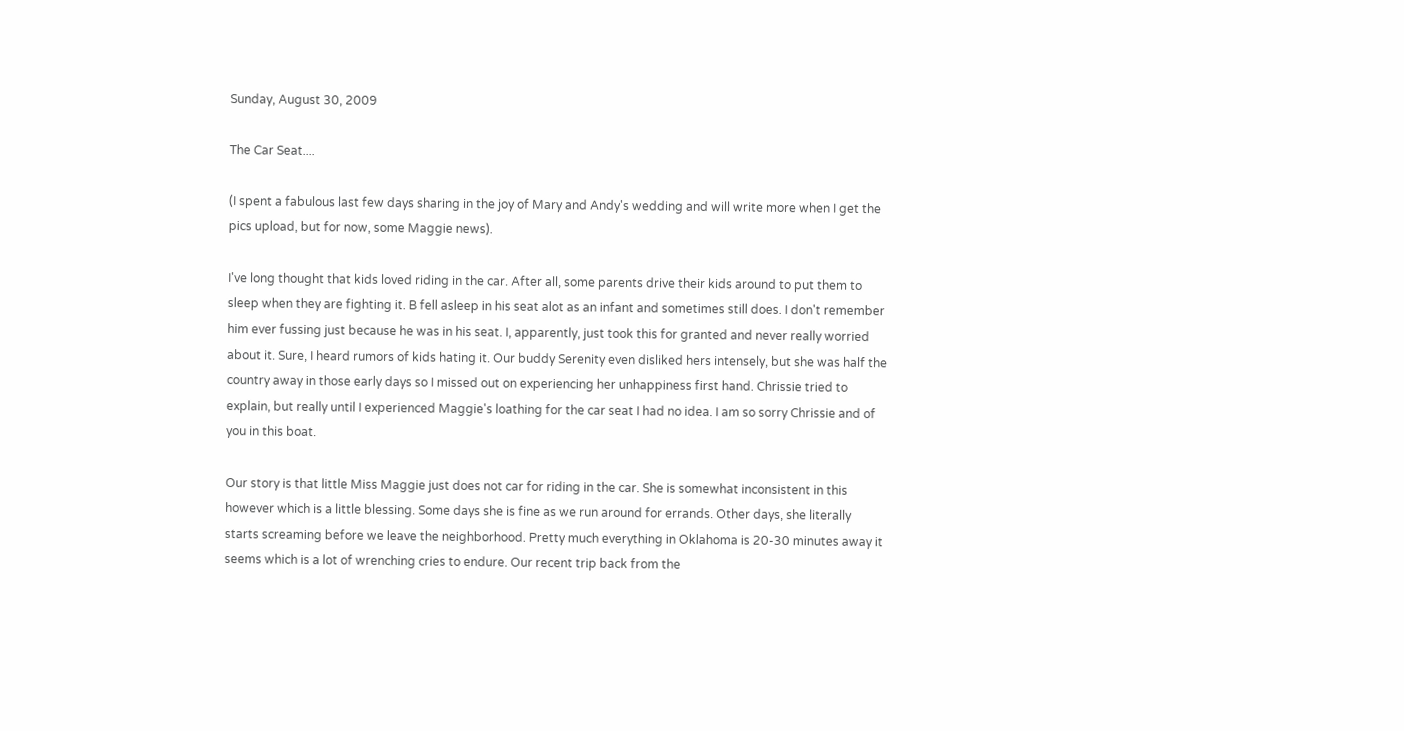Sunday, August 30, 2009

The Car Seat....

(I spent a fabulous last few days sharing in the joy of Mary and Andy's wedding and will write more when I get the pics upload, but for now, some Maggie news).

I've long thought that kids loved riding in the car. After all, some parents drive their kids around to put them to sleep when they are fighting it. B fell asleep in his seat alot as an infant and sometimes still does. I don't remember him ever fussing just because he was in his seat. I, apparently, just took this for granted and never really worried about it. Sure, I heard rumors of kids hating it. Our buddy Serenity even disliked hers intensely, but she was half the country away in those early days so I missed out on experiencing her unhappiness first hand. Chrissie tried to explain, but really until I experienced Maggie's loathing for the car seat I had no idea. I am so sorry Chrissie and of you in this boat.

Our story is that little Miss Maggie just does not car for riding in the car. She is somewhat inconsistent in this however which is a little blessing. Some days she is fine as we run around for errands. Other days, she literally starts screaming before we leave the neighborhood. Pretty much everything in Oklahoma is 20-30 minutes away it seems which is a lot of wrenching cries to endure. Our recent trip back from the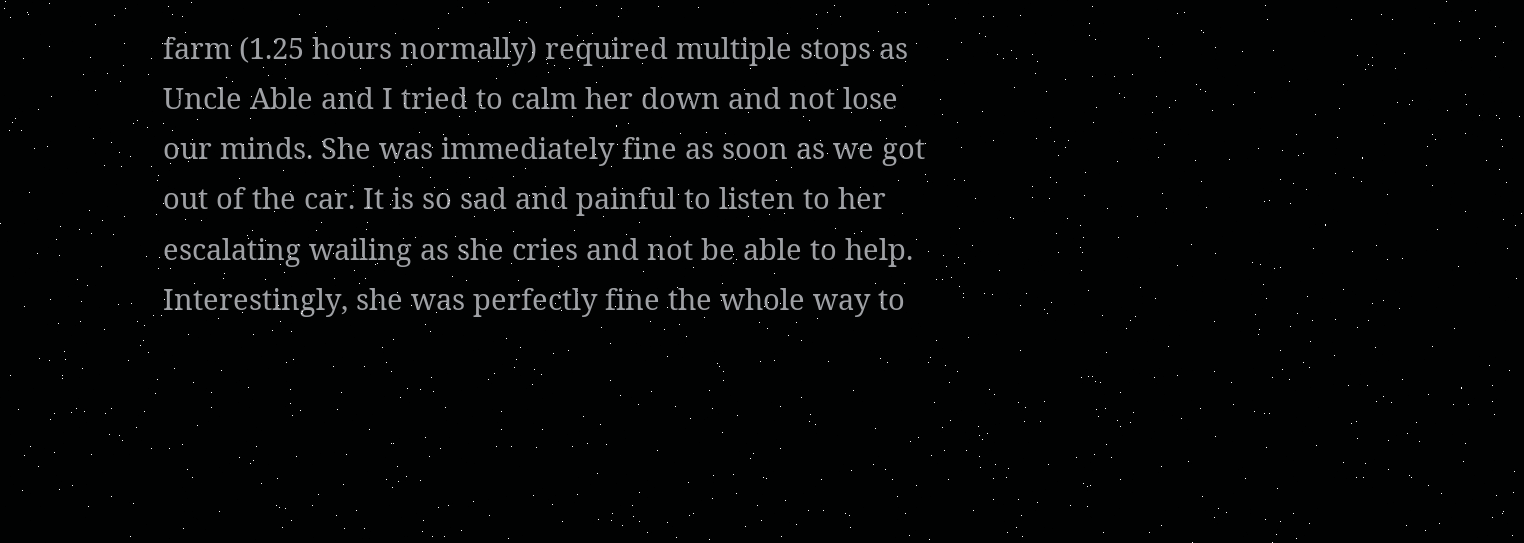farm (1.25 hours normally) required multiple stops as Uncle Able and I tried to calm her down and not lose our minds. She was immediately fine as soon as we got out of the car. It is so sad and painful to listen to her escalating wailing as she cries and not be able to help. Interestingly, she was perfectly fine the whole way to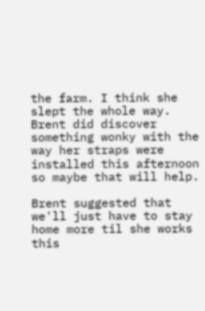the farm. I think she slept the whole way. Brent did discover something wonky with the way her straps were installed this afternoon so maybe that will help.

Brent suggested that we'll just have to stay home more til she works this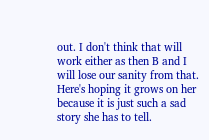out. I don't think that will work either as then B and I will lose our sanity from that. Here's hoping it grows on her because it is just such a sad story she has to tell.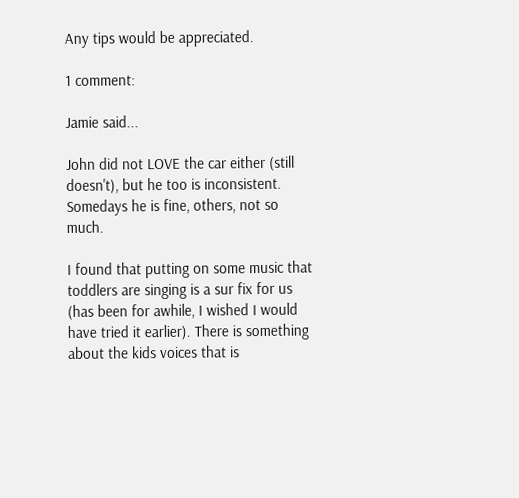Any tips would be appreciated.

1 comment:

Jamie said...

John did not LOVE the car either (still doesn't), but he too is inconsistent. Somedays he is fine, others, not so much.

I found that putting on some music that toddlers are singing is a sur fix for us (has been for awhile, I wished I would have tried it earlier). There is something about the kids voices that is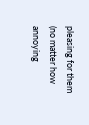pleasing for them (no matter how annoying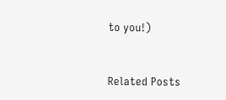to you!)


Related Posts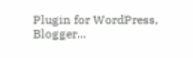Plugin for WordPress, Blogger...